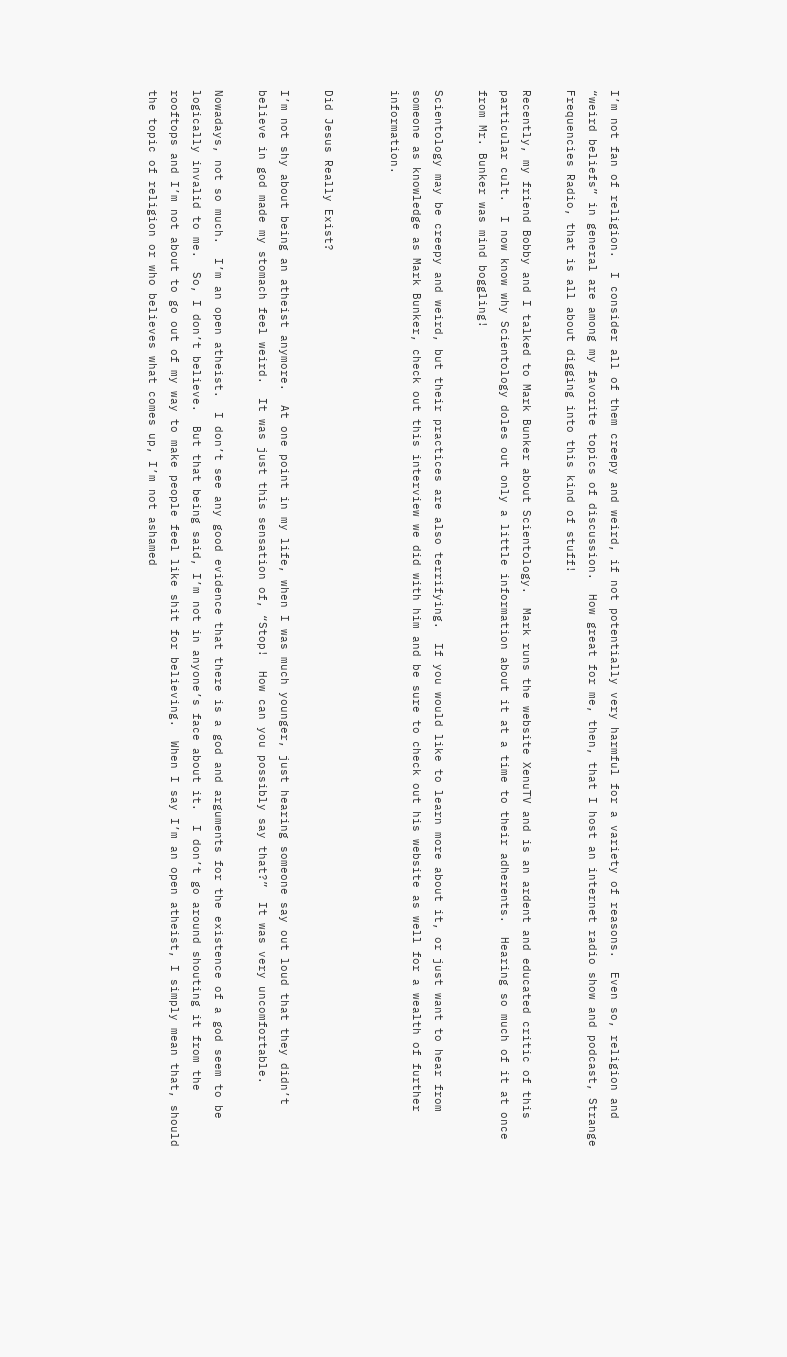I’m not fan of religion.  I consider all of them creepy and weird, if not potentially very harmful for a variety of reasons.  Even so, religion and “weird beliefs” in general are among my favorite topics of discussion.  How great for me, then, that I host an internet radio show and podcast, Strange Frequencies Radio, that is all about digging into this kind of stuff!

Recently, my friend Bobby and I talked to Mark Bunker about Scientology.  Mark runs the website XenuTV and is an ardent and educated critic of this particular cult.  I now know why Scientology doles out only a little information about it at a time to their adherents.  Hearing so much of it at once from Mr. Bunker was mind boggling!

Scientology may be creepy and weird, but their practices are also terrifying.  If you would like to learn more about it, or just want to hear from someone as knowledge as Mark Bunker, check out this interview we did with him and be sure to check out his website as well for a wealth of further information.


Did Jesus Really Exist?

I’m not shy about being an atheist anymore.  At one point in my life, when I was much younger, just hearing someone say out loud that they didn’t believe in god made my stomach feel weird.  It was just this sensation of, “Stop!  How can you possibly say that?”  It was very uncomfortable.

Nowadays, not so much.  I’m an open atheist.  I don’t see any good evidence that there is a god and arguments for the existence of a god seem to be logically invalid to me.  So, I don’t believe.  But that being said, I’m not in anyone’s face about it.  I don’t go around shouting it from the rooftops and I’m not about to go out of my way to make people feel like shit for believing.  When I say I’m an open atheist, I simply mean that, should the topic of religion or who believes what comes up, I’m not ashamed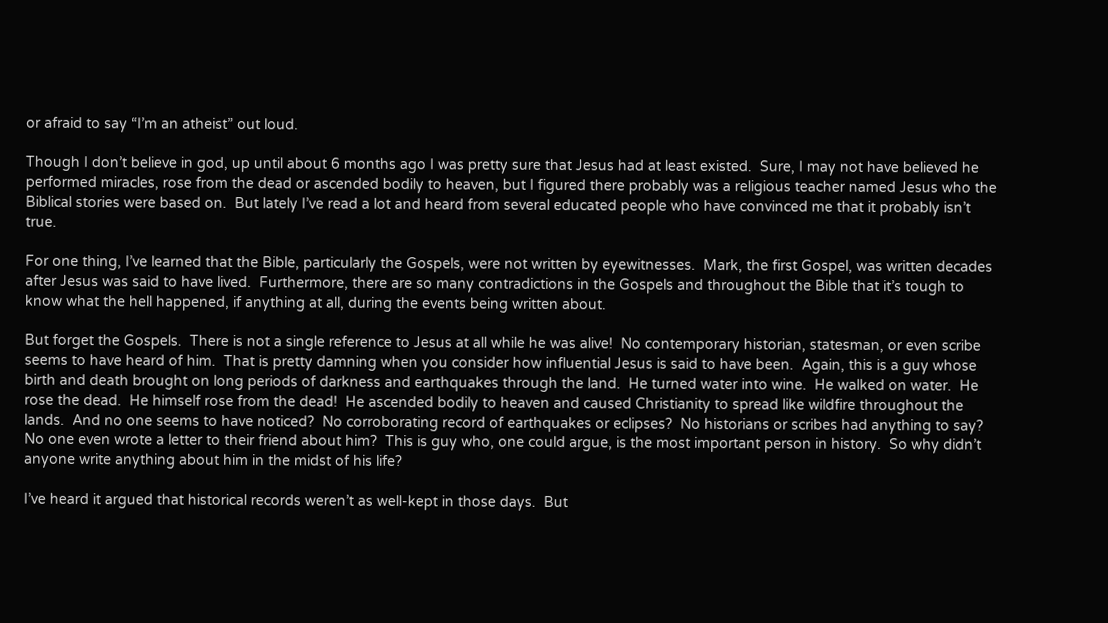or afraid to say “I’m an atheist” out loud.

Though I don’t believe in god, up until about 6 months ago I was pretty sure that Jesus had at least existed.  Sure, I may not have believed he performed miracles, rose from the dead or ascended bodily to heaven, but I figured there probably was a religious teacher named Jesus who the Biblical stories were based on.  But lately I’ve read a lot and heard from several educated people who have convinced me that it probably isn’t true.

For one thing, I’ve learned that the Bible, particularly the Gospels, were not written by eyewitnesses.  Mark, the first Gospel, was written decades after Jesus was said to have lived.  Furthermore, there are so many contradictions in the Gospels and throughout the Bible that it’s tough to know what the hell happened, if anything at all, during the events being written about.

But forget the Gospels.  There is not a single reference to Jesus at all while he was alive!  No contemporary historian, statesman, or even scribe seems to have heard of him.  That is pretty damning when you consider how influential Jesus is said to have been.  Again, this is a guy whose birth and death brought on long periods of darkness and earthquakes through the land.  He turned water into wine.  He walked on water.  He rose the dead.  He himself rose from the dead!  He ascended bodily to heaven and caused Christianity to spread like wildfire throughout the lands.  And no one seems to have noticed?  No corroborating record of earthquakes or eclipses?  No historians or scribes had anything to say?  No one even wrote a letter to their friend about him?  This is guy who, one could argue, is the most important person in history.  So why didn’t anyone write anything about him in the midst of his life?

I’ve heard it argued that historical records weren’t as well-kept in those days.  But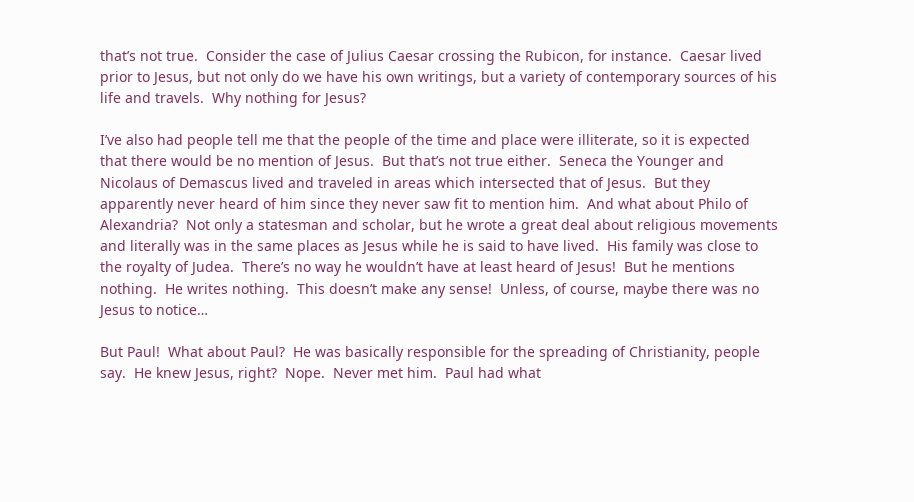that’s not true.  Consider the case of Julius Caesar crossing the Rubicon, for instance.  Caesar lived prior to Jesus, but not only do we have his own writings, but a variety of contemporary sources of his life and travels.  Why nothing for Jesus?

I’ve also had people tell me that the people of the time and place were illiterate, so it is expected that there would be no mention of Jesus.  But that’s not true either.  Seneca the Younger and Nicolaus of Demascus lived and traveled in areas which intersected that of Jesus.  But they apparently never heard of him since they never saw fit to mention him.  And what about Philo of Alexandria?  Not only a statesman and scholar, but he wrote a great deal about religious movements and literally was in the same places as Jesus while he is said to have lived.  His family was close to the royalty of Judea.  There’s no way he wouldn’t have at least heard of Jesus!  But he mentions nothing.  He writes nothing.  This doesn’t make any sense!  Unless, of course, maybe there was no Jesus to notice…

But Paul!  What about Paul?  He was basically responsible for the spreading of Christianity, people say.  He knew Jesus, right?  Nope.  Never met him.  Paul had what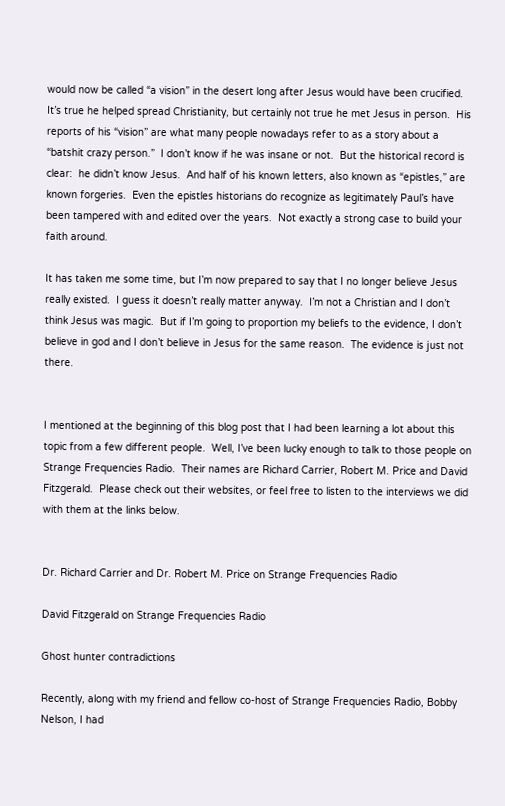would now be called “a vision” in the desert long after Jesus would have been crucified.  It’s true he helped spread Christianity, but certainly not true he met Jesus in person.  His reports of his “vision” are what many people nowadays refer to as a story about a “batshit crazy person.”  I don’t know if he was insane or not.  But the historical record is clear:  he didn’t know Jesus.  And half of his known letters, also known as “epistles,” are known forgeries.  Even the epistles historians do recognize as legitimately Paul’s have been tampered with and edited over the years.  Not exactly a strong case to build your faith around.

It has taken me some time, but I’m now prepared to say that I no longer believe Jesus really existed.  I guess it doesn’t really matter anyway.  I’m not a Christian and I don’t think Jesus was magic.  But if I’m going to proportion my beliefs to the evidence, I don’t believe in god and I don’t believe in Jesus for the same reason.  The evidence is just not there.


I mentioned at the beginning of this blog post that I had been learning a lot about this topic from a few different people.  Well, I’ve been lucky enough to talk to those people on Strange Frequencies Radio.  Their names are Richard Carrier, Robert M. Price and David Fitzgerald.  Please check out their websites, or feel free to listen to the interviews we did with them at the links below.


Dr. Richard Carrier and Dr. Robert M. Price on Strange Frequencies Radio

David Fitzgerald on Strange Frequencies Radio

Ghost hunter contradictions

Recently, along with my friend and fellow co-host of Strange Frequencies Radio, Bobby Nelson, I had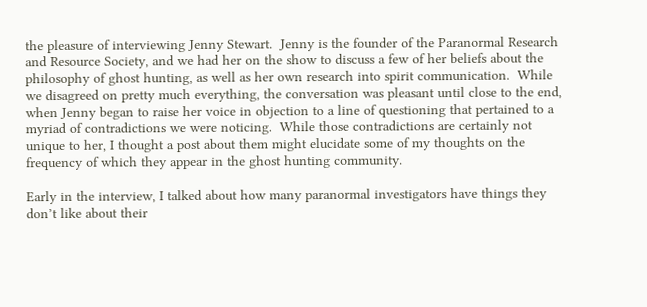the pleasure of interviewing Jenny Stewart.  Jenny is the founder of the Paranormal Research and Resource Society, and we had her on the show to discuss a few of her beliefs about the philosophy of ghost hunting, as well as her own research into spirit communication.  While we disagreed on pretty much everything, the conversation was pleasant until close to the end, when Jenny began to raise her voice in objection to a line of questioning that pertained to a myriad of contradictions we were noticing.  While those contradictions are certainly not unique to her, I thought a post about them might elucidate some of my thoughts on the frequency of which they appear in the ghost hunting community.

Early in the interview, I talked about how many paranormal investigators have things they don’t like about their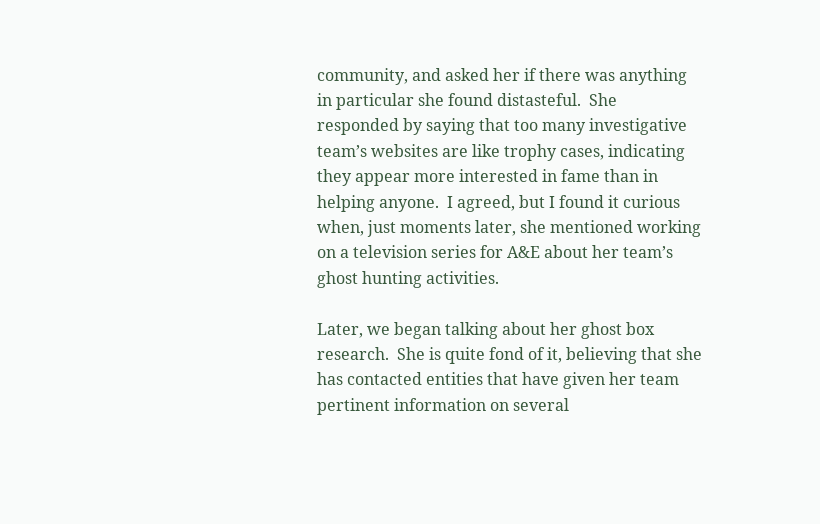community, and asked her if there was anything in particular she found distasteful.  She responded by saying that too many investigative team’s websites are like trophy cases, indicating they appear more interested in fame than in helping anyone.  I agreed, but I found it curious when, just moments later, she mentioned working on a television series for A&E about her team’s ghost hunting activities.

Later, we began talking about her ghost box research.  She is quite fond of it, believing that she has contacted entities that have given her team pertinent information on several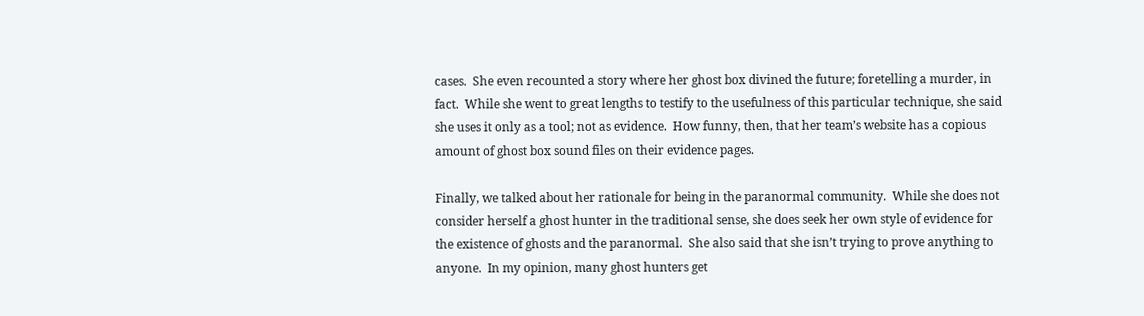cases.  She even recounted a story where her ghost box divined the future; foretelling a murder, in fact.  While she went to great lengths to testify to the usefulness of this particular technique, she said she uses it only as a tool; not as evidence.  How funny, then, that her team’s website has a copious amount of ghost box sound files on their evidence pages.

Finally, we talked about her rationale for being in the paranormal community.  While she does not consider herself a ghost hunter in the traditional sense, she does seek her own style of evidence for the existence of ghosts and the paranormal.  She also said that she isn’t trying to prove anything to anyone.  In my opinion, many ghost hunters get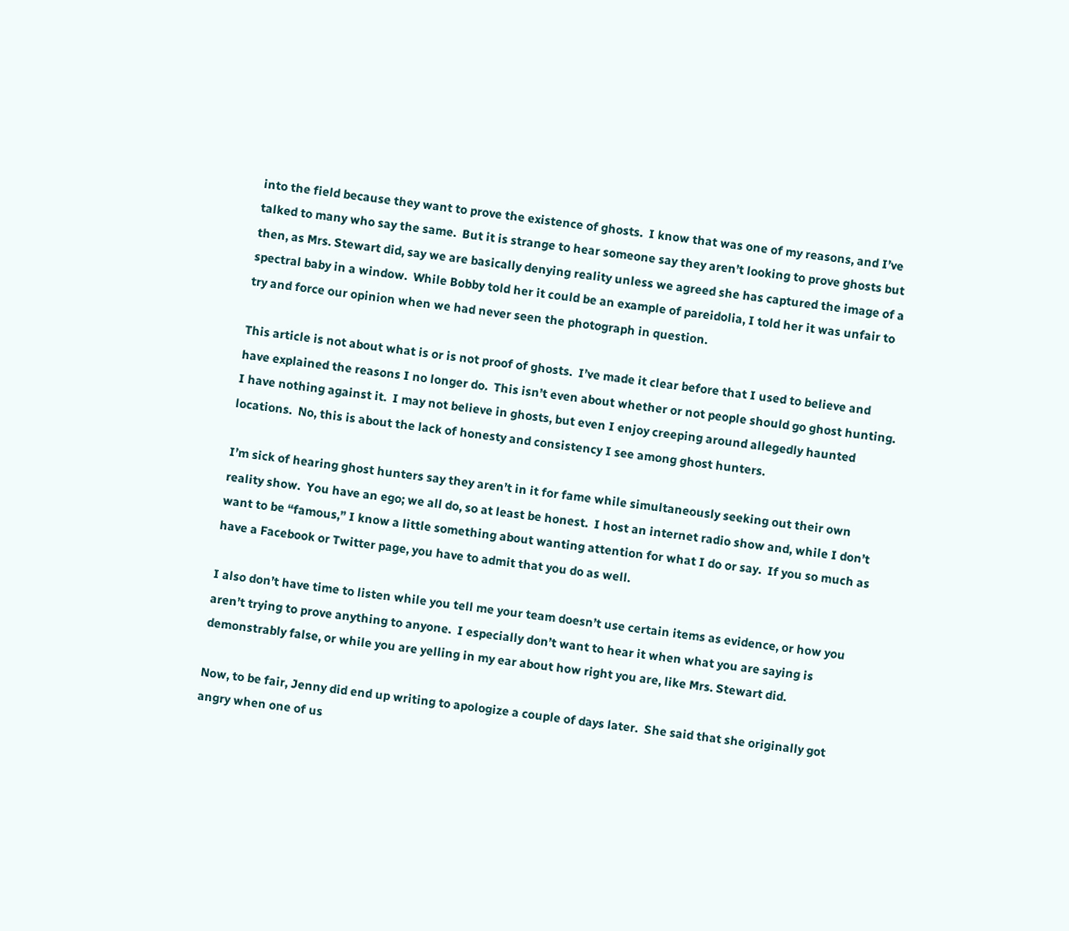into the field because they want to prove the existence of ghosts.  I know that was one of my reasons, and I’ve talked to many who say the same.  But it is strange to hear someone say they aren’t looking to prove ghosts but then, as Mrs. Stewart did, say we are basically denying reality unless we agreed she has captured the image of a spectral baby in a window.  While Bobby told her it could be an example of pareidolia, I told her it was unfair to try and force our opinion when we had never seen the photograph in question.

This article is not about what is or is not proof of ghosts.  I’ve made it clear before that I used to believe and have explained the reasons I no longer do.  This isn’t even about whether or not people should go ghost hunting.  I have nothing against it.  I may not believe in ghosts, but even I enjoy creeping around allegedly haunted locations.  No, this is about the lack of honesty and consistency I see among ghost hunters.

I’m sick of hearing ghost hunters say they aren’t in it for fame while simultaneously seeking out their own reality show.  You have an ego; we all do, so at least be honest.  I host an internet radio show and, while I don’t want to be “famous,” I know a little something about wanting attention for what I do or say.  If you so much as have a Facebook or Twitter page, you have to admit that you do as well.

I also don’t have time to listen while you tell me your team doesn’t use certain items as evidence, or how you aren’t trying to prove anything to anyone.  I especially don’t want to hear it when what you are saying is demonstrably false, or while you are yelling in my ear about how right you are, like Mrs. Stewart did.

Now, to be fair, Jenny did end up writing to apologize a couple of days later.  She said that she originally got angry when one of us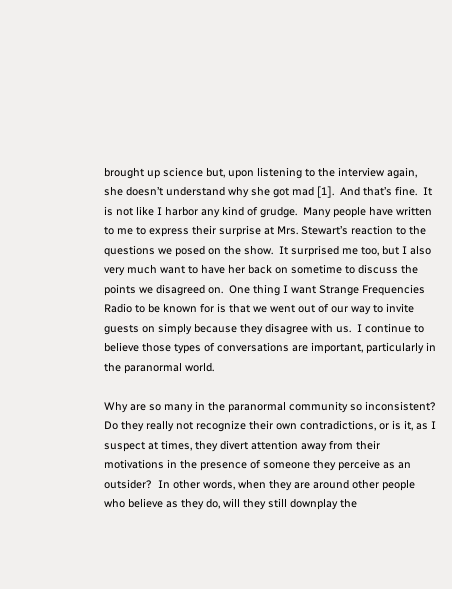brought up science but, upon listening to the interview again, she doesn’t understand why she got mad [1].  And that’s fine.  It is not like I harbor any kind of grudge.  Many people have written to me to express their surprise at Mrs. Stewart’s reaction to the questions we posed on the show.  It surprised me too, but I also very much want to have her back on sometime to discuss the points we disagreed on.  One thing I want Strange Frequencies Radio to be known for is that we went out of our way to invite guests on simply because they disagree with us.  I continue to believe those types of conversations are important, particularly in the paranormal world.

Why are so many in the paranormal community so inconsistent?  Do they really not recognize their own contradictions, or is it, as I suspect at times, they divert attention away from their motivations in the presence of someone they perceive as an outsider?  In other words, when they are around other people who believe as they do, will they still downplay the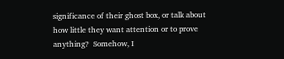significance of their ghost box, or talk about how little they want attention or to prove anything?  Somehow, I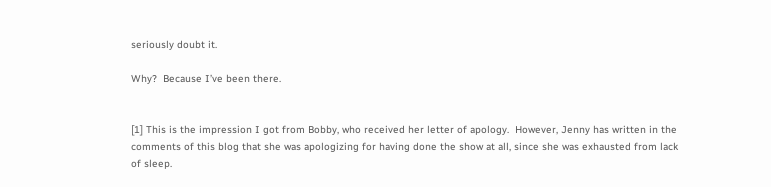seriously doubt it.

Why?  Because I’ve been there.


[1] This is the impression I got from Bobby, who received her letter of apology.  However, Jenny has written in the comments of this blog that she was apologizing for having done the show at all, since she was exhausted from lack of sleep.